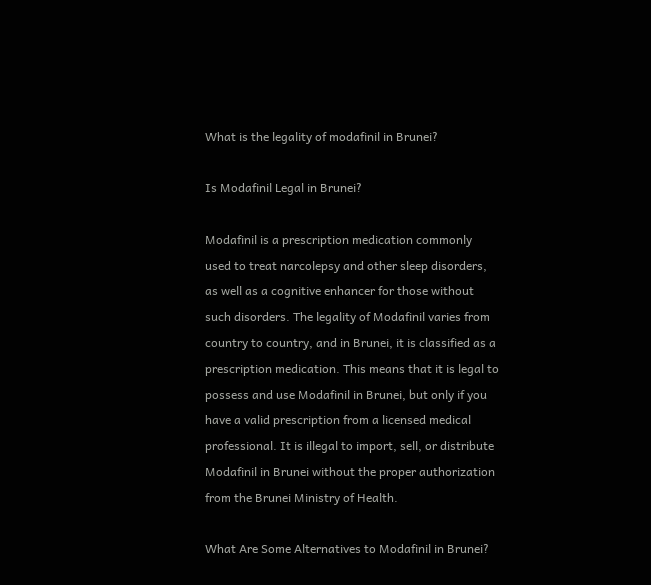What is the legality of modafinil in Brunei?

Is Modafinil Legal in Brunei?

Modafinil is a prescription medication commonly used to treat narcolepsy and other sleep disorders, as well as a cognitive enhancer for those without such disorders. The legality of Modafinil varies from country to country, and in Brunei, it is classified as a prescription medication. This means that it is legal to possess and use Modafinil in Brunei, but only if you have a valid prescription from a licensed medical professional. It is illegal to import, sell, or distribute Modafinil in Brunei without the proper authorization from the Brunei Ministry of Health.

What Are Some Alternatives to Modafinil in Brunei?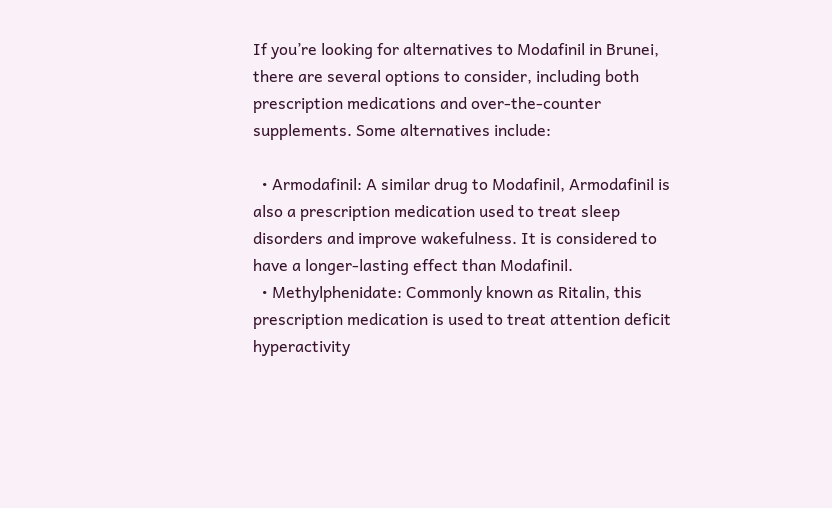If you’re looking for alternatives to Modafinil in Brunei, there are several options to consider, including both prescription medications and over-the-counter supplements. Some alternatives include:

  • Armodafinil: A similar drug to Modafinil, Armodafinil is also a prescription medication used to treat sleep disorders and improve wakefulness. It is considered to have a longer-lasting effect than Modafinil.
  • Methylphenidate: Commonly known as Ritalin, this prescription medication is used to treat attention deficit hyperactivity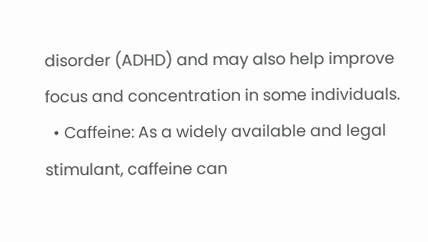disorder (ADHD) and may also help improve focus and concentration in some individuals.
  • Caffeine: As a widely available and legal stimulant, caffeine can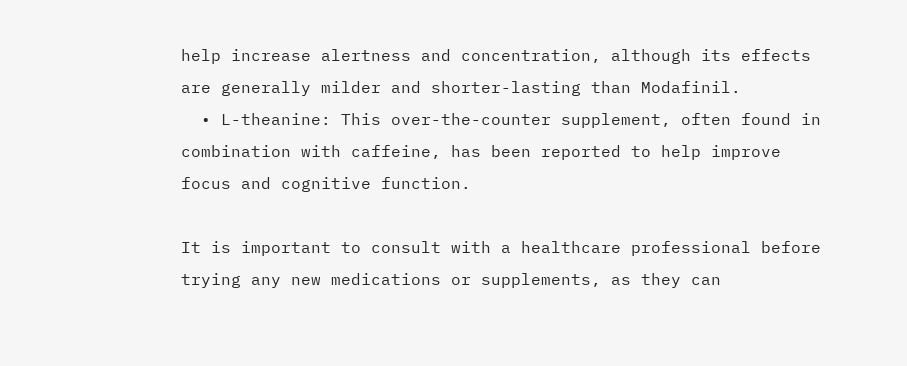help increase alertness and concentration, although its effects are generally milder and shorter-lasting than Modafinil.
  • L-theanine: This over-the-counter supplement, often found in combination with caffeine, has been reported to help improve focus and cognitive function.

It is important to consult with a healthcare professional before trying any new medications or supplements, as they can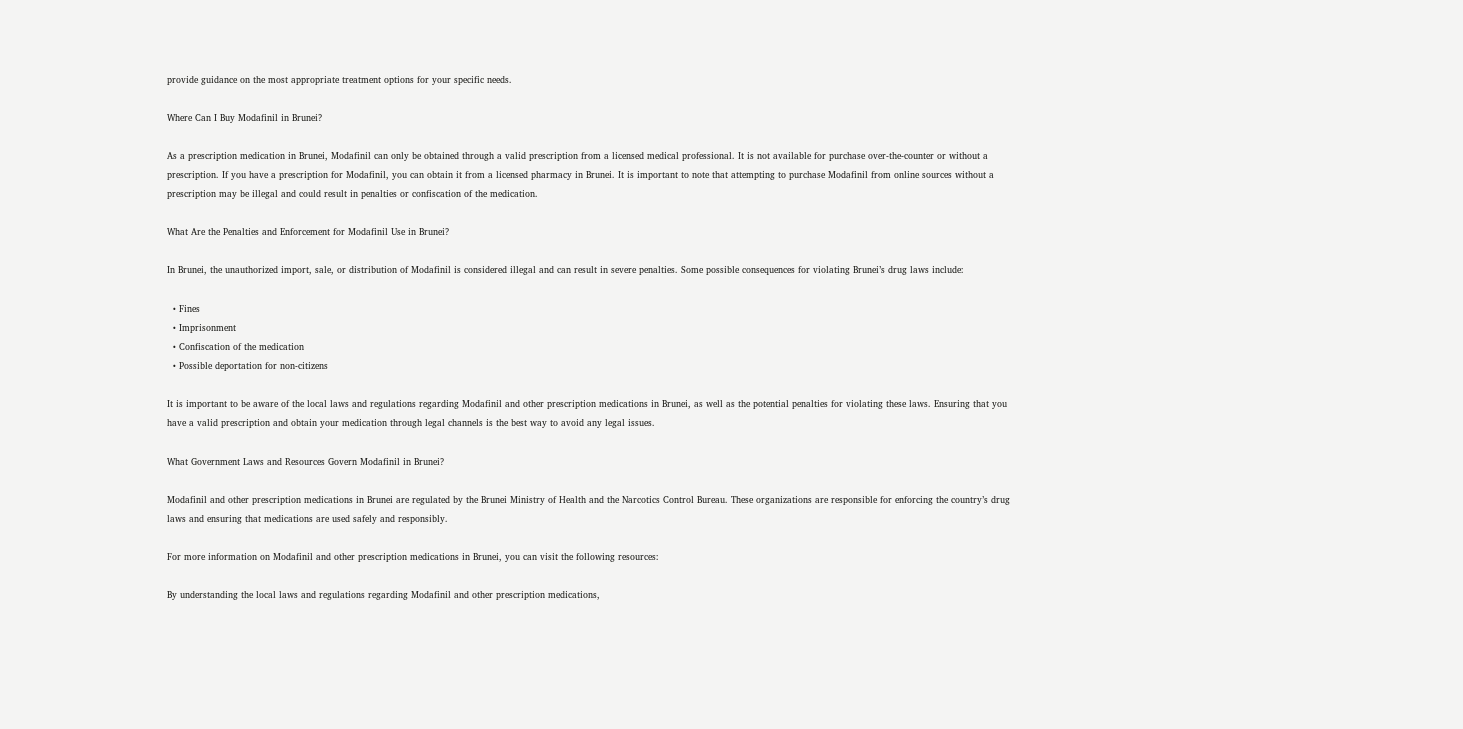provide guidance on the most appropriate treatment options for your specific needs.

Where Can I Buy Modafinil in Brunei?

As a prescription medication in Brunei, Modafinil can only be obtained through a valid prescription from a licensed medical professional. It is not available for purchase over-the-counter or without a prescription. If you have a prescription for Modafinil, you can obtain it from a licensed pharmacy in Brunei. It is important to note that attempting to purchase Modafinil from online sources without a prescription may be illegal and could result in penalties or confiscation of the medication.

What Are the Penalties and Enforcement for Modafinil Use in Brunei?

In Brunei, the unauthorized import, sale, or distribution of Modafinil is considered illegal and can result in severe penalties. Some possible consequences for violating Brunei’s drug laws include:

  • Fines
  • Imprisonment
  • Confiscation of the medication
  • Possible deportation for non-citizens

It is important to be aware of the local laws and regulations regarding Modafinil and other prescription medications in Brunei, as well as the potential penalties for violating these laws. Ensuring that you have a valid prescription and obtain your medication through legal channels is the best way to avoid any legal issues.

What Government Laws and Resources Govern Modafinil in Brunei?

Modafinil and other prescription medications in Brunei are regulated by the Brunei Ministry of Health and the Narcotics Control Bureau. These organizations are responsible for enforcing the country’s drug laws and ensuring that medications are used safely and responsibly.

For more information on Modafinil and other prescription medications in Brunei, you can visit the following resources:

By understanding the local laws and regulations regarding Modafinil and other prescription medications,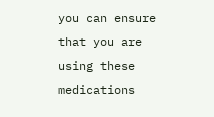you can ensure that you are using these medications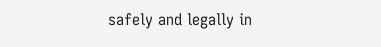safely and legally in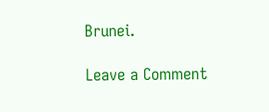Brunei.

Leave a Comment